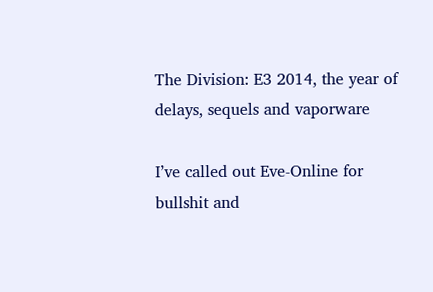The Division: E3 2014, the year of delays, sequels and vaporware

I’ve called out Eve-Online for bullshit and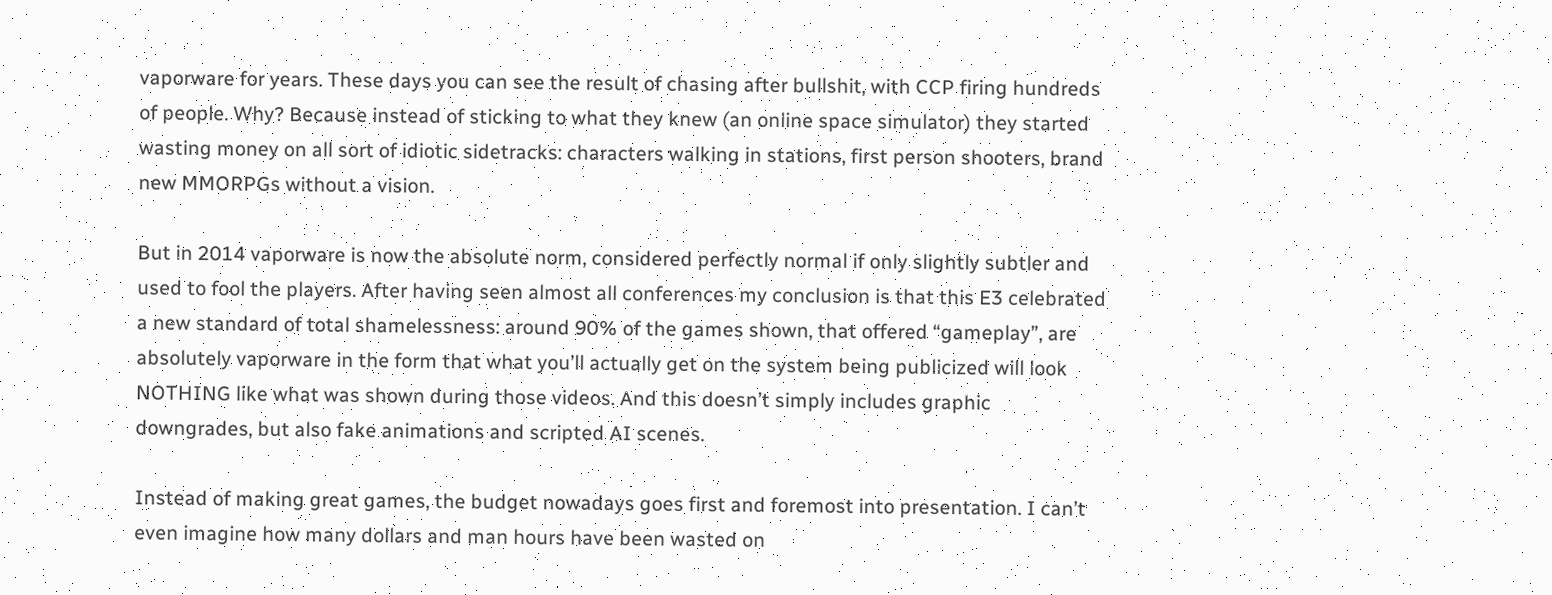vaporware for years. These days you can see the result of chasing after bullshit, with CCP firing hundreds of people. Why? Because instead of sticking to what they knew (an online space simulator) they started wasting money on all sort of idiotic sidetracks: characters walking in stations, first person shooters, brand new MMORPGs without a vision.

But in 2014 vaporware is now the absolute norm, considered perfectly normal if only slightly subtler and used to fool the players. After having seen almost all conferences my conclusion is that this E3 celebrated a new standard of total shamelessness: around 90% of the games shown, that offered “gameplay”, are absolutely vaporware in the form that what you’ll actually get on the system being publicized will look NOTHING like what was shown during those videos. And this doesn’t simply includes graphic downgrades, but also fake animations and scripted AI scenes.

Instead of making great games, the budget nowadays goes first and foremost into presentation. I can’t even imagine how many dollars and man hours have been wasted on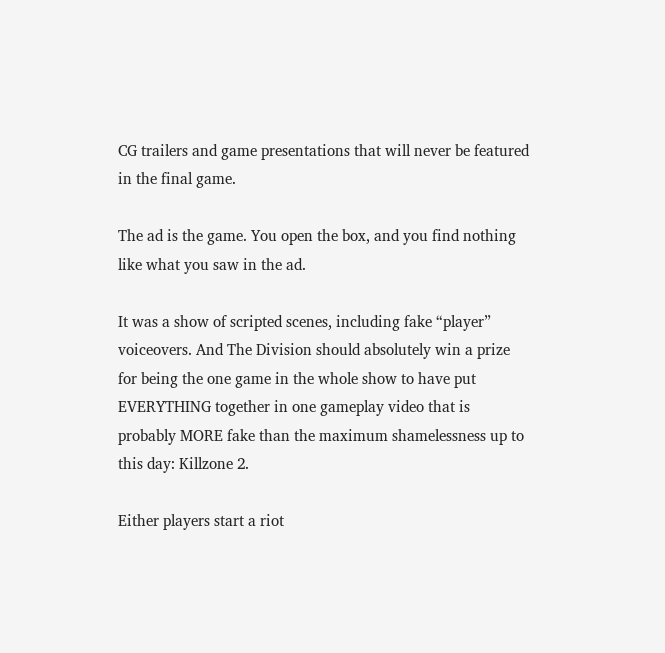CG trailers and game presentations that will never be featured in the final game.

The ad is the game. You open the box, and you find nothing like what you saw in the ad.

It was a show of scripted scenes, including fake “player” voiceovers. And The Division should absolutely win a prize for being the one game in the whole show to have put EVERYTHING together in one gameplay video that is probably MORE fake than the maximum shamelessness up to this day: Killzone 2.

Either players start a riot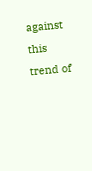against this trend of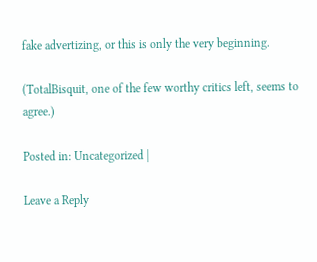fake advertizing, or this is only the very beginning.

(TotalBisquit, one of the few worthy critics left, seems to agree.)

Posted in: Uncategorized |

Leave a Reply